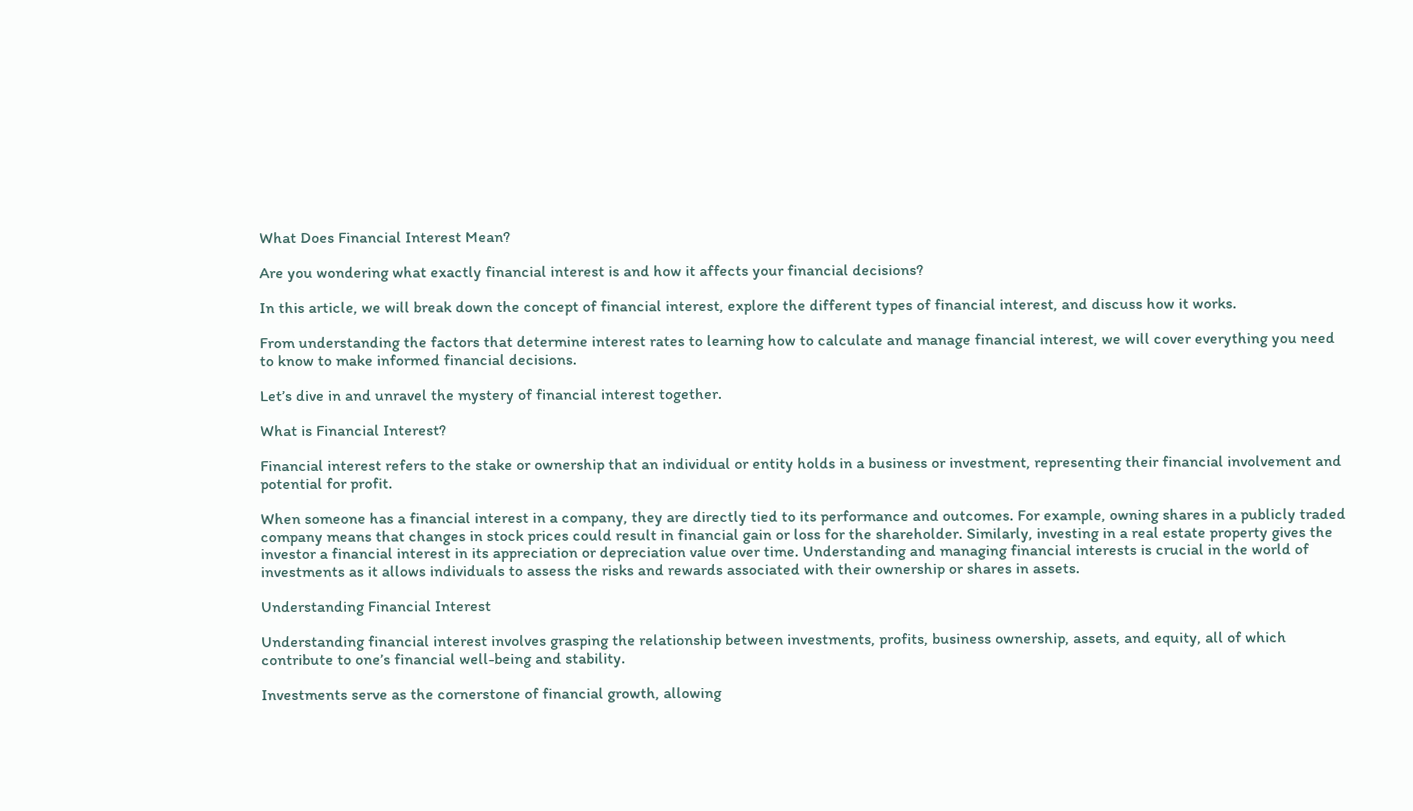What Does Financial Interest Mean?

Are you wondering what exactly financial interest is and how it affects your financial decisions?

In this article, we will break down the concept of financial interest, explore the different types of financial interest, and discuss how it works.

From understanding the factors that determine interest rates to learning how to calculate and manage financial interest, we will cover everything you need to know to make informed financial decisions.

Let’s dive in and unravel the mystery of financial interest together.

What is Financial Interest?

Financial interest refers to the stake or ownership that an individual or entity holds in a business or investment, representing their financial involvement and potential for profit.

When someone has a financial interest in a company, they are directly tied to its performance and outcomes. For example, owning shares in a publicly traded company means that changes in stock prices could result in financial gain or loss for the shareholder. Similarly, investing in a real estate property gives the investor a financial interest in its appreciation or depreciation value over time. Understanding and managing financial interests is crucial in the world of investments as it allows individuals to assess the risks and rewards associated with their ownership or shares in assets.

Understanding Financial Interest

Understanding financial interest involves grasping the relationship between investments, profits, business ownership, assets, and equity, all of which contribute to one’s financial well-being and stability.

Investments serve as the cornerstone of financial growth, allowing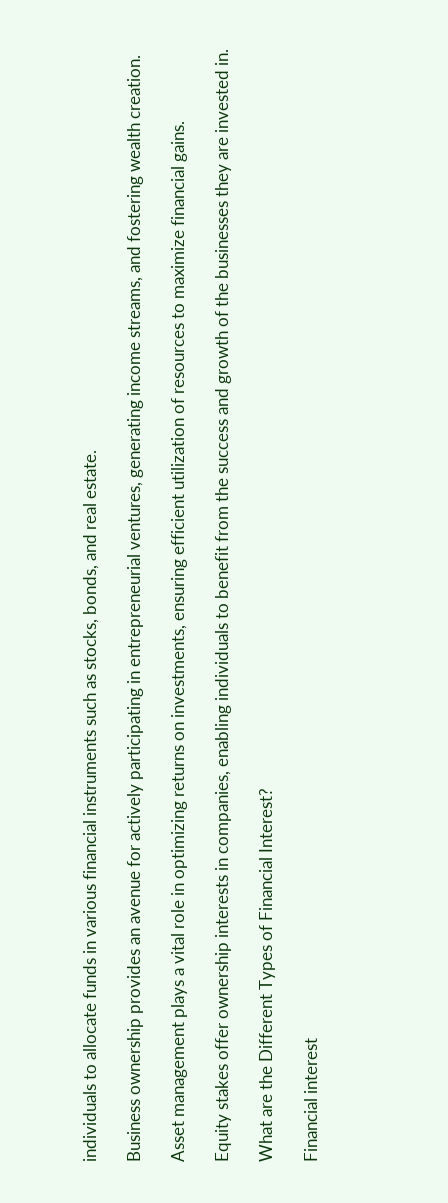individuals to allocate funds in various financial instruments such as stocks, bonds, and real estate.

Business ownership provides an avenue for actively participating in entrepreneurial ventures, generating income streams, and fostering wealth creation.

Asset management plays a vital role in optimizing returns on investments, ensuring efficient utilization of resources to maximize financial gains.

Equity stakes offer ownership interests in companies, enabling individuals to benefit from the success and growth of the businesses they are invested in.

What are the Different Types of Financial Interest?

Financial interest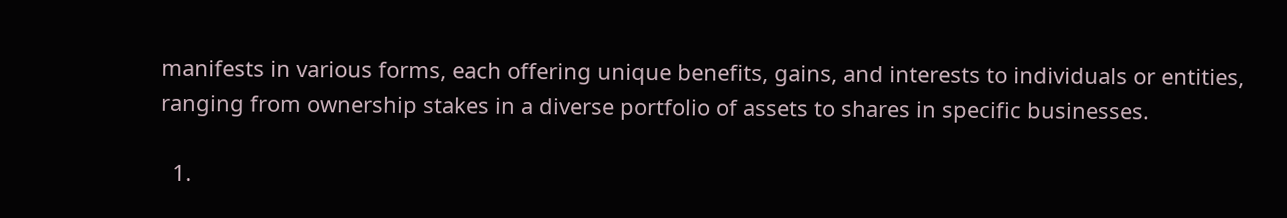manifests in various forms, each offering unique benefits, gains, and interests to individuals or entities, ranging from ownership stakes in a diverse portfolio of assets to shares in specific businesses.

  1.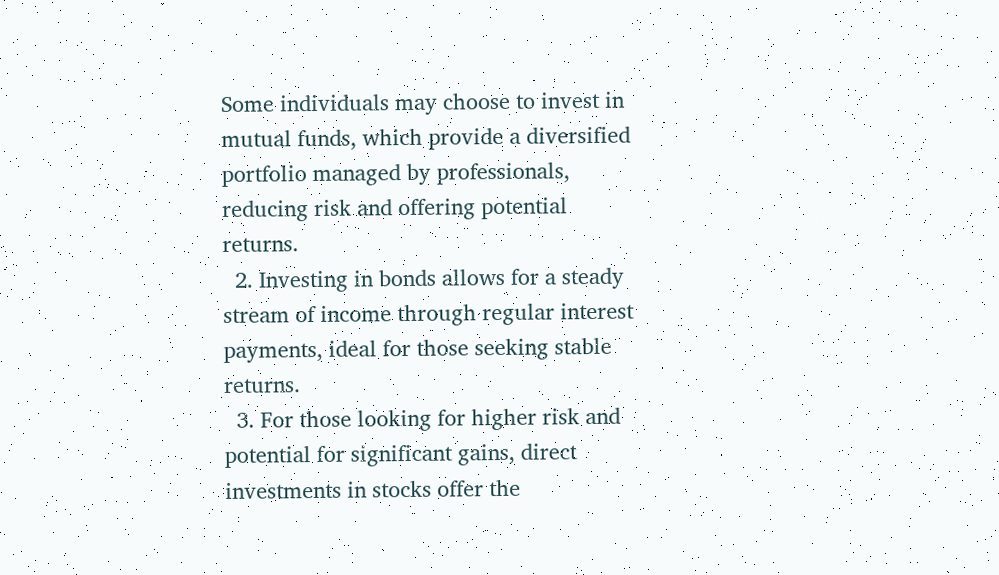Some individuals may choose to invest in mutual funds, which provide a diversified portfolio managed by professionals, reducing risk and offering potential returns.
  2. Investing in bonds allows for a steady stream of income through regular interest payments, ideal for those seeking stable returns.
  3. For those looking for higher risk and potential for significant gains, direct investments in stocks offer the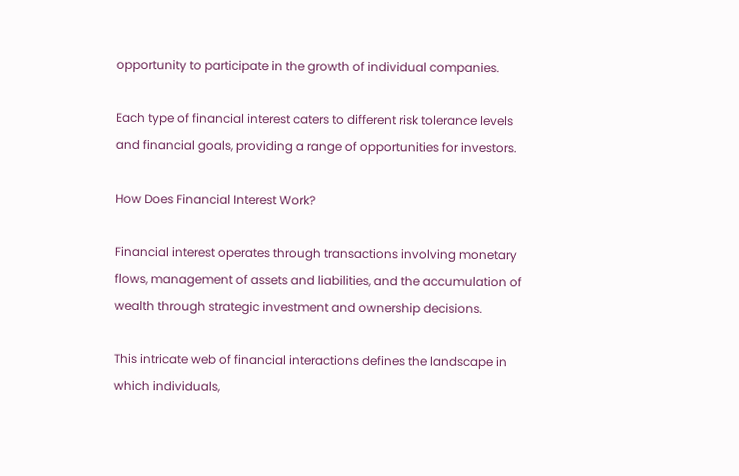opportunity to participate in the growth of individual companies.

Each type of financial interest caters to different risk tolerance levels and financial goals, providing a range of opportunities for investors.

How Does Financial Interest Work?

Financial interest operates through transactions involving monetary flows, management of assets and liabilities, and the accumulation of wealth through strategic investment and ownership decisions.

This intricate web of financial interactions defines the landscape in which individuals,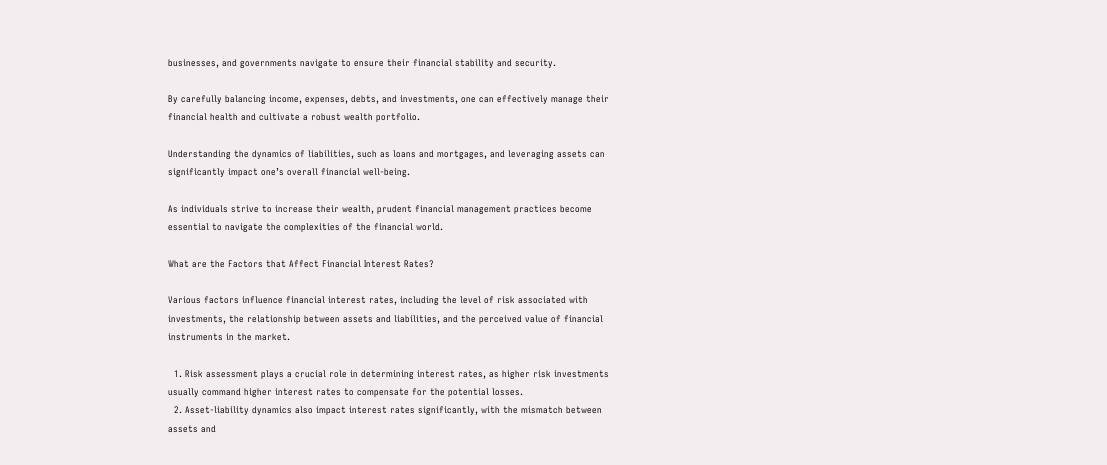businesses, and governments navigate to ensure their financial stability and security.

By carefully balancing income, expenses, debts, and investments, one can effectively manage their financial health and cultivate a robust wealth portfolio.

Understanding the dynamics of liabilities, such as loans and mortgages, and leveraging assets can significantly impact one’s overall financial well-being.

As individuals strive to increase their wealth, prudent financial management practices become essential to navigate the complexities of the financial world.

What are the Factors that Affect Financial Interest Rates?

Various factors influence financial interest rates, including the level of risk associated with investments, the relationship between assets and liabilities, and the perceived value of financial instruments in the market.

  1. Risk assessment plays a crucial role in determining interest rates, as higher risk investments usually command higher interest rates to compensate for the potential losses.
  2. Asset-liability dynamics also impact interest rates significantly, with the mismatch between assets and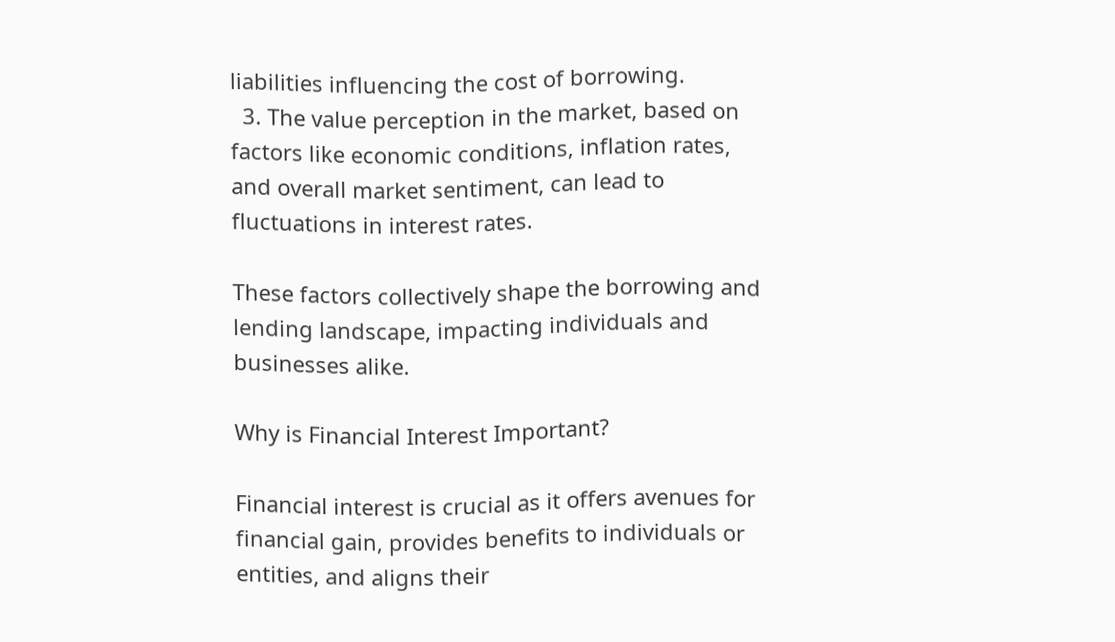liabilities influencing the cost of borrowing.
  3. The value perception in the market, based on factors like economic conditions, inflation rates, and overall market sentiment, can lead to fluctuations in interest rates.

These factors collectively shape the borrowing and lending landscape, impacting individuals and businesses alike.

Why is Financial Interest Important?

Financial interest is crucial as it offers avenues for financial gain, provides benefits to individuals or entities, and aligns their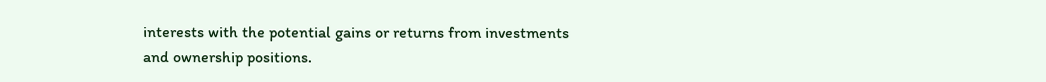interests with the potential gains or returns from investments and ownership positions.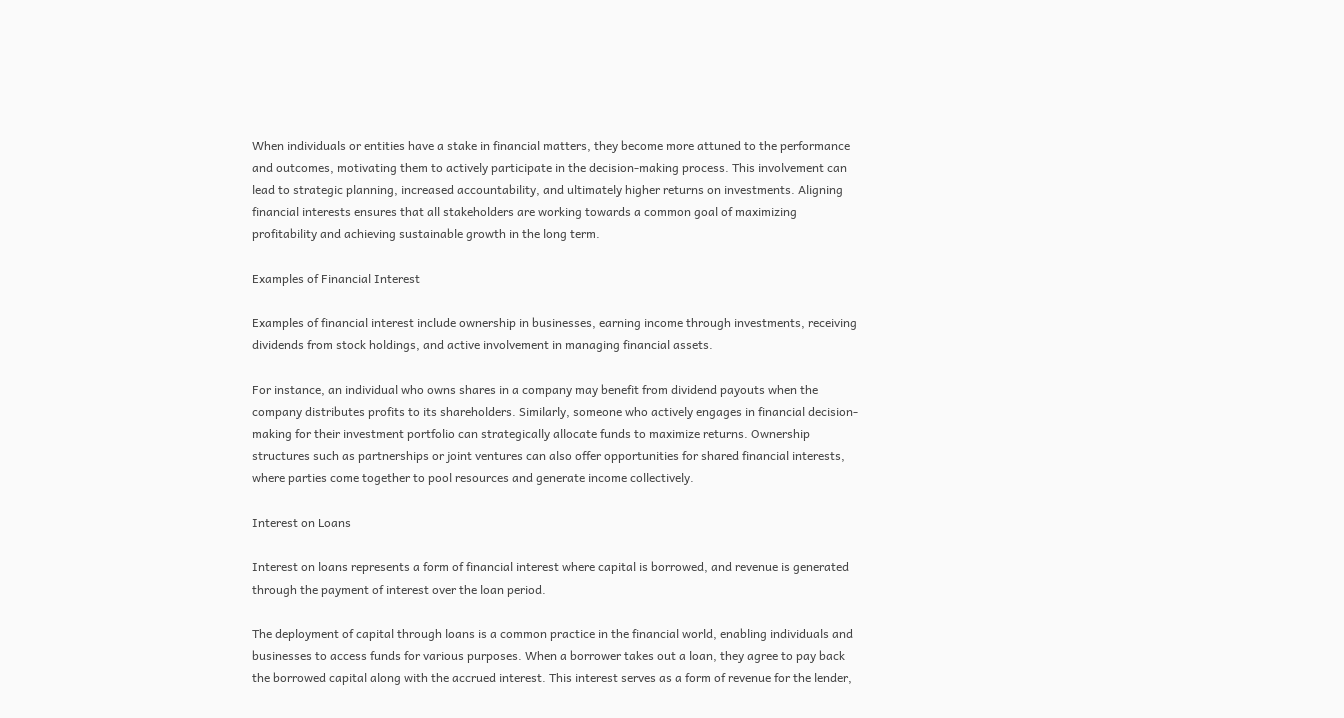When individuals or entities have a stake in financial matters, they become more attuned to the performance and outcomes, motivating them to actively participate in the decision-making process. This involvement can lead to strategic planning, increased accountability, and ultimately higher returns on investments. Aligning financial interests ensures that all stakeholders are working towards a common goal of maximizing profitability and achieving sustainable growth in the long term.

Examples of Financial Interest

Examples of financial interest include ownership in businesses, earning income through investments, receiving dividends from stock holdings, and active involvement in managing financial assets.

For instance, an individual who owns shares in a company may benefit from dividend payouts when the company distributes profits to its shareholders. Similarly, someone who actively engages in financial decision-making for their investment portfolio can strategically allocate funds to maximize returns. Ownership structures such as partnerships or joint ventures can also offer opportunities for shared financial interests, where parties come together to pool resources and generate income collectively.

Interest on Loans

Interest on loans represents a form of financial interest where capital is borrowed, and revenue is generated through the payment of interest over the loan period.

The deployment of capital through loans is a common practice in the financial world, enabling individuals and businesses to access funds for various purposes. When a borrower takes out a loan, they agree to pay back the borrowed capital along with the accrued interest. This interest serves as a form of revenue for the lender,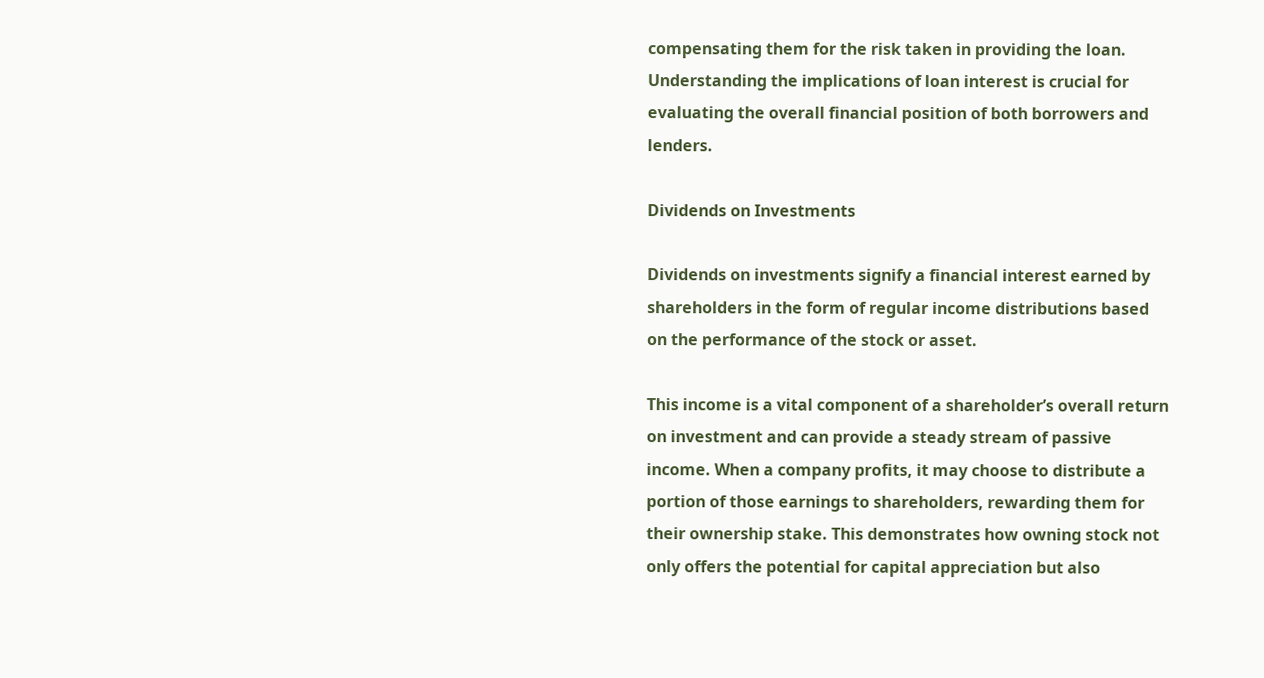compensating them for the risk taken in providing the loan. Understanding the implications of loan interest is crucial for evaluating the overall financial position of both borrowers and lenders.

Dividends on Investments

Dividends on investments signify a financial interest earned by shareholders in the form of regular income distributions based on the performance of the stock or asset.

This income is a vital component of a shareholder’s overall return on investment and can provide a steady stream of passive income. When a company profits, it may choose to distribute a portion of those earnings to shareholders, rewarding them for their ownership stake. This demonstrates how owning stock not only offers the potential for capital appreciation but also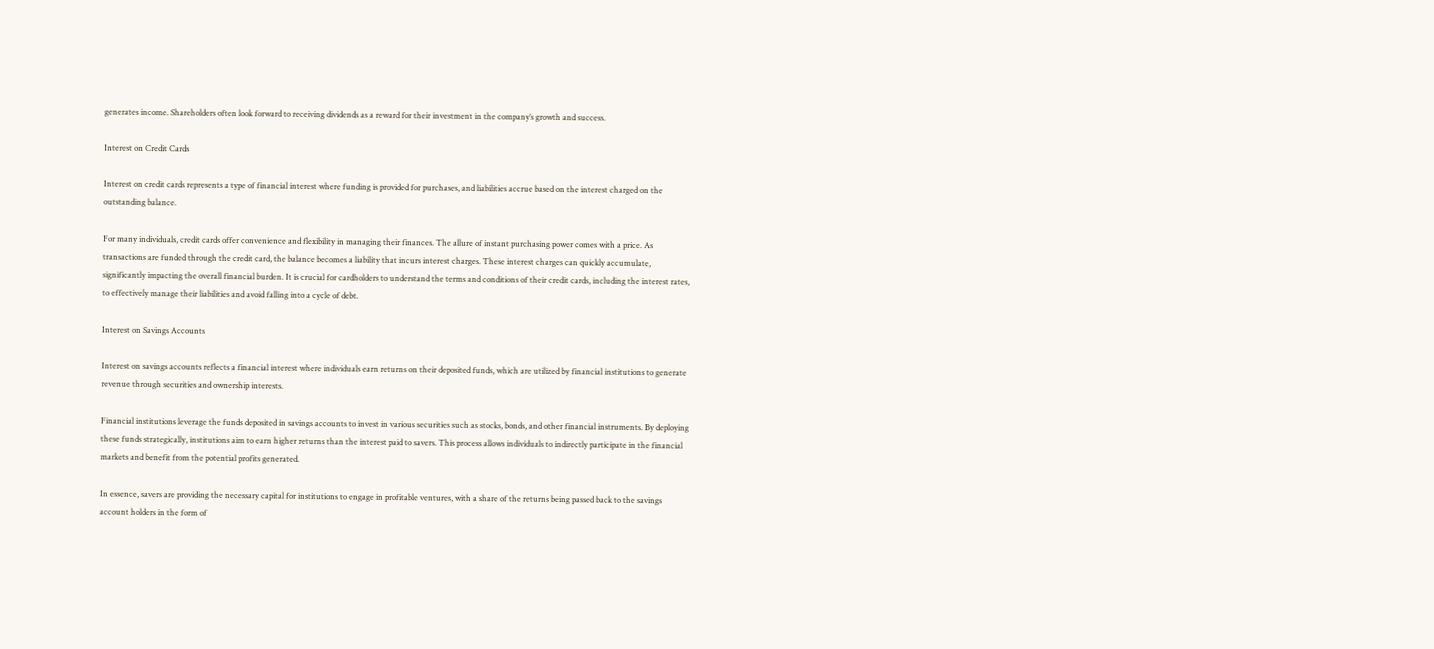generates income. Shareholders often look forward to receiving dividends as a reward for their investment in the company’s growth and success.

Interest on Credit Cards

Interest on credit cards represents a type of financial interest where funding is provided for purchases, and liabilities accrue based on the interest charged on the outstanding balance.

For many individuals, credit cards offer convenience and flexibility in managing their finances. The allure of instant purchasing power comes with a price. As transactions are funded through the credit card, the balance becomes a liability that incurs interest charges. These interest charges can quickly accumulate, significantly impacting the overall financial burden. It is crucial for cardholders to understand the terms and conditions of their credit cards, including the interest rates, to effectively manage their liabilities and avoid falling into a cycle of debt.

Interest on Savings Accounts

Interest on savings accounts reflects a financial interest where individuals earn returns on their deposited funds, which are utilized by financial institutions to generate revenue through securities and ownership interests.

Financial institutions leverage the funds deposited in savings accounts to invest in various securities such as stocks, bonds, and other financial instruments. By deploying these funds strategically, institutions aim to earn higher returns than the interest paid to savers. This process allows individuals to indirectly participate in the financial markets and benefit from the potential profits generated.

In essence, savers are providing the necessary capital for institutions to engage in profitable ventures, with a share of the returns being passed back to the savings account holders in the form of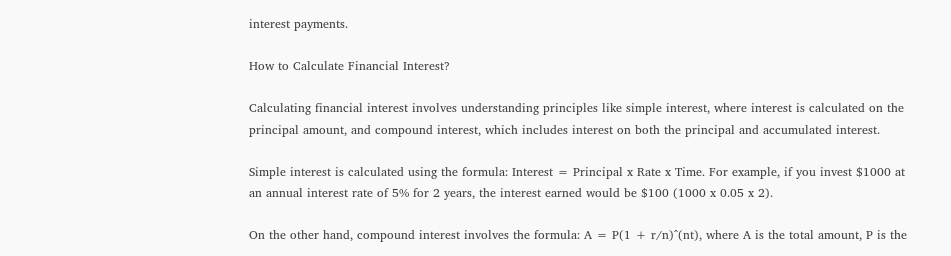interest payments.

How to Calculate Financial Interest?

Calculating financial interest involves understanding principles like simple interest, where interest is calculated on the principal amount, and compound interest, which includes interest on both the principal and accumulated interest.

Simple interest is calculated using the formula: Interest = Principal x Rate x Time. For example, if you invest $1000 at an annual interest rate of 5% for 2 years, the interest earned would be $100 (1000 x 0.05 x 2).

On the other hand, compound interest involves the formula: A = P(1 + r/n)^(nt), where A is the total amount, P is the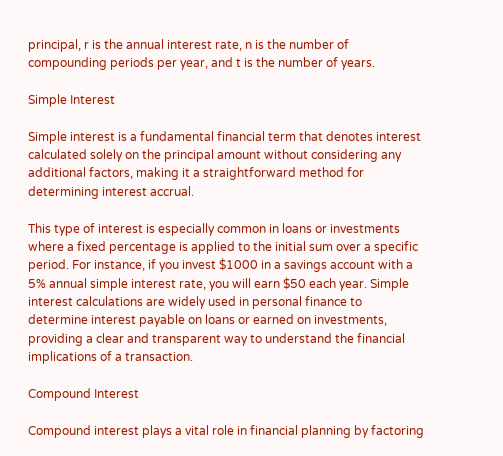principal, r is the annual interest rate, n is the number of compounding periods per year, and t is the number of years.

Simple Interest

Simple interest is a fundamental financial term that denotes interest calculated solely on the principal amount without considering any additional factors, making it a straightforward method for determining interest accrual.

This type of interest is especially common in loans or investments where a fixed percentage is applied to the initial sum over a specific period. For instance, if you invest $1000 in a savings account with a 5% annual simple interest rate, you will earn $50 each year. Simple interest calculations are widely used in personal finance to determine interest payable on loans or earned on investments, providing a clear and transparent way to understand the financial implications of a transaction.

Compound Interest

Compound interest plays a vital role in financial planning by factoring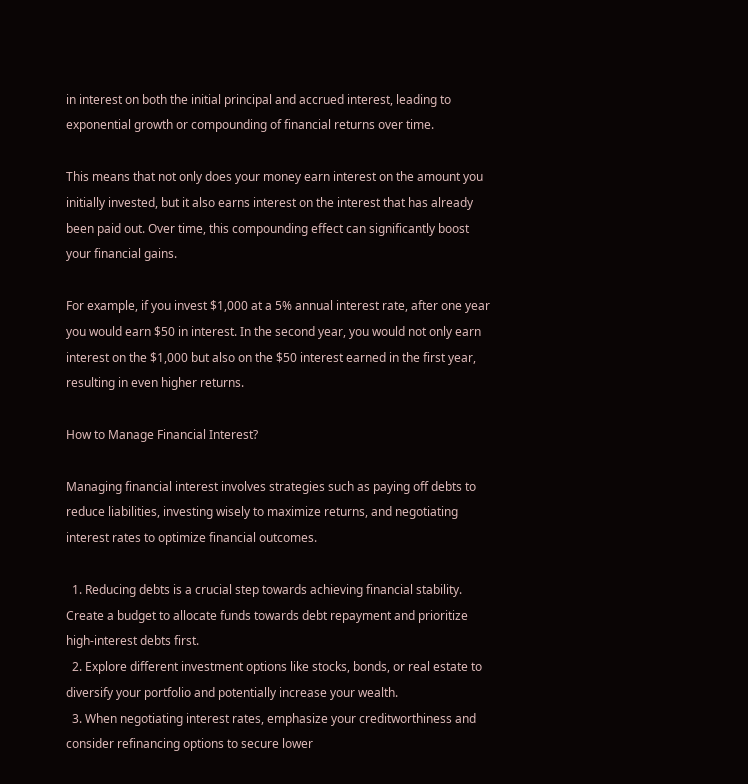in interest on both the initial principal and accrued interest, leading to exponential growth or compounding of financial returns over time.

This means that not only does your money earn interest on the amount you initially invested, but it also earns interest on the interest that has already been paid out. Over time, this compounding effect can significantly boost your financial gains.

For example, if you invest $1,000 at a 5% annual interest rate, after one year you would earn $50 in interest. In the second year, you would not only earn interest on the $1,000 but also on the $50 interest earned in the first year, resulting in even higher returns.

How to Manage Financial Interest?

Managing financial interest involves strategies such as paying off debts to reduce liabilities, investing wisely to maximize returns, and negotiating interest rates to optimize financial outcomes.

  1. Reducing debts is a crucial step towards achieving financial stability. Create a budget to allocate funds towards debt repayment and prioritize high-interest debts first.
  2. Explore different investment options like stocks, bonds, or real estate to diversify your portfolio and potentially increase your wealth.
  3. When negotiating interest rates, emphasize your creditworthiness and consider refinancing options to secure lower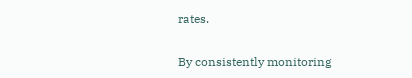rates.

By consistently monitoring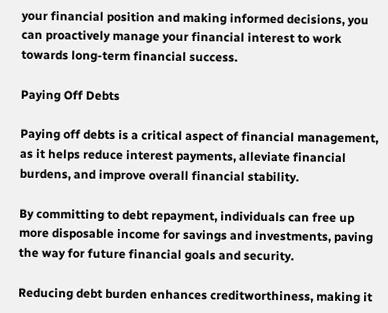your financial position and making informed decisions, you can proactively manage your financial interest to work towards long-term financial success.

Paying Off Debts

Paying off debts is a critical aspect of financial management, as it helps reduce interest payments, alleviate financial burdens, and improve overall financial stability.

By committing to debt repayment, individuals can free up more disposable income for savings and investments, paving the way for future financial goals and security.

Reducing debt burden enhances creditworthiness, making it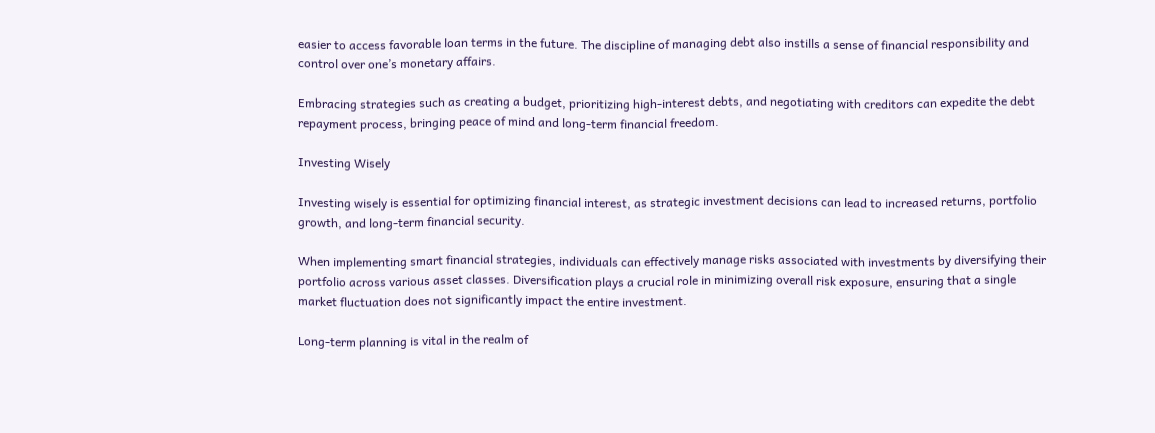easier to access favorable loan terms in the future. The discipline of managing debt also instills a sense of financial responsibility and control over one’s monetary affairs.

Embracing strategies such as creating a budget, prioritizing high-interest debts, and negotiating with creditors can expedite the debt repayment process, bringing peace of mind and long-term financial freedom.

Investing Wisely

Investing wisely is essential for optimizing financial interest, as strategic investment decisions can lead to increased returns, portfolio growth, and long-term financial security.

When implementing smart financial strategies, individuals can effectively manage risks associated with investments by diversifying their portfolio across various asset classes. Diversification plays a crucial role in minimizing overall risk exposure, ensuring that a single market fluctuation does not significantly impact the entire investment.

Long-term planning is vital in the realm of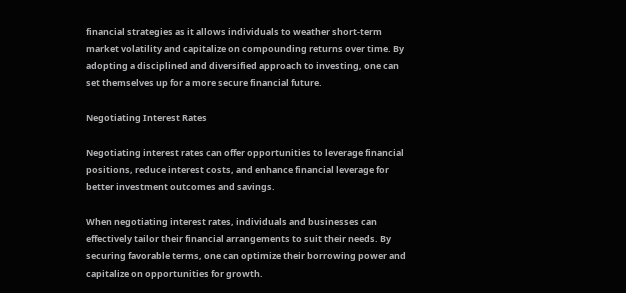financial strategies as it allows individuals to weather short-term market volatility and capitalize on compounding returns over time. By adopting a disciplined and diversified approach to investing, one can set themselves up for a more secure financial future.

Negotiating Interest Rates

Negotiating interest rates can offer opportunities to leverage financial positions, reduce interest costs, and enhance financial leverage for better investment outcomes and savings.

When negotiating interest rates, individuals and businesses can effectively tailor their financial arrangements to suit their needs. By securing favorable terms, one can optimize their borrowing power and capitalize on opportunities for growth.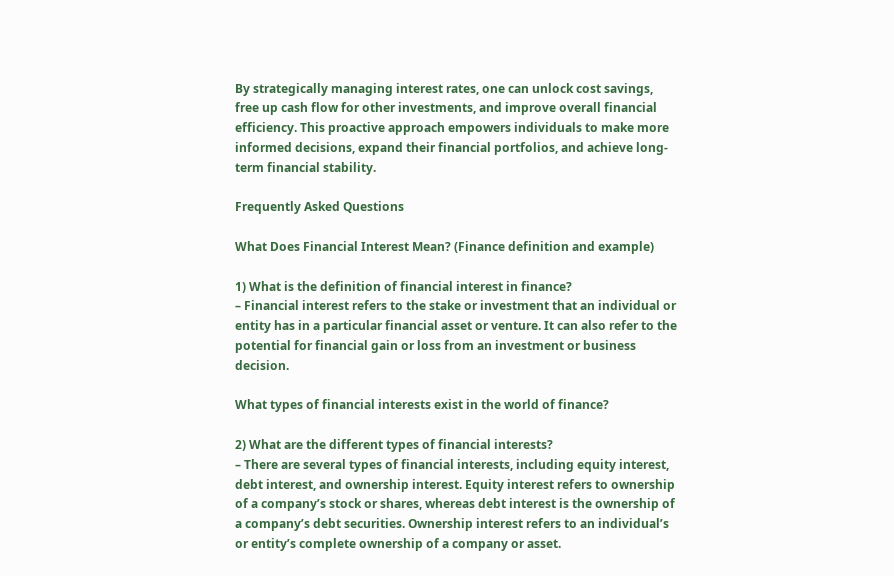By strategically managing interest rates, one can unlock cost savings, free up cash flow for other investments, and improve overall financial efficiency. This proactive approach empowers individuals to make more informed decisions, expand their financial portfolios, and achieve long-term financial stability.

Frequently Asked Questions

What Does Financial Interest Mean? (Finance definition and example)

1) What is the definition of financial interest in finance?
– Financial interest refers to the stake or investment that an individual or entity has in a particular financial asset or venture. It can also refer to the potential for financial gain or loss from an investment or business decision.

What types of financial interests exist in the world of finance?

2) What are the different types of financial interests?
– There are several types of financial interests, including equity interest, debt interest, and ownership interest. Equity interest refers to ownership of a company’s stock or shares, whereas debt interest is the ownership of a company’s debt securities. Ownership interest refers to an individual’s or entity’s complete ownership of a company or asset.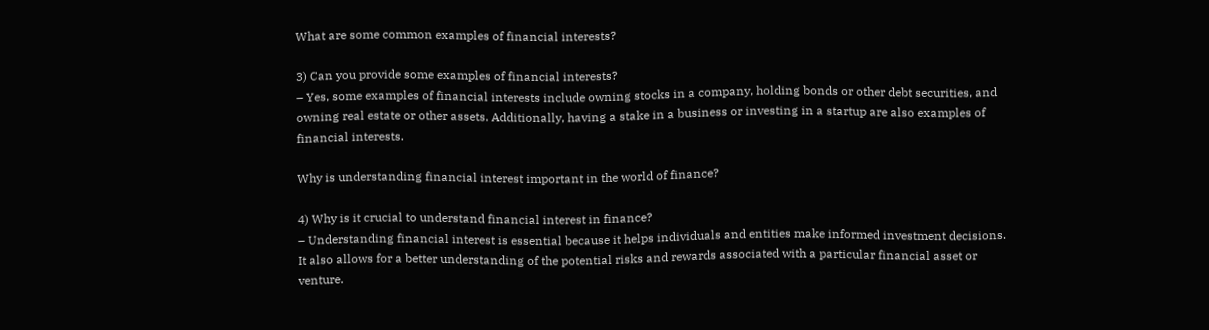What are some common examples of financial interests?

3) Can you provide some examples of financial interests?
– Yes, some examples of financial interests include owning stocks in a company, holding bonds or other debt securities, and owning real estate or other assets. Additionally, having a stake in a business or investing in a startup are also examples of financial interests.

Why is understanding financial interest important in the world of finance?

4) Why is it crucial to understand financial interest in finance?
– Understanding financial interest is essential because it helps individuals and entities make informed investment decisions. It also allows for a better understanding of the potential risks and rewards associated with a particular financial asset or venture.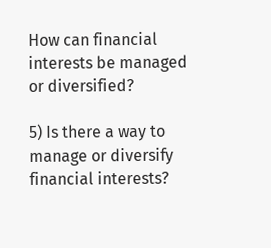How can financial interests be managed or diversified?

5) Is there a way to manage or diversify financial interests?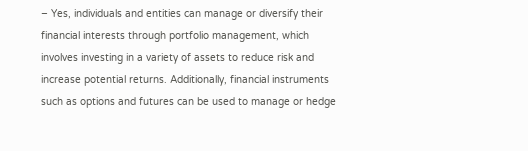– Yes, individuals and entities can manage or diversify their financial interests through portfolio management, which involves investing in a variety of assets to reduce risk and increase potential returns. Additionally, financial instruments such as options and futures can be used to manage or hedge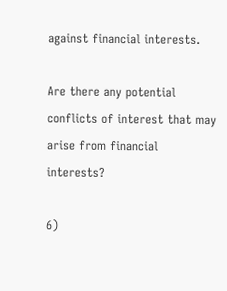against financial interests.

Are there any potential conflicts of interest that may arise from financial interests?

6)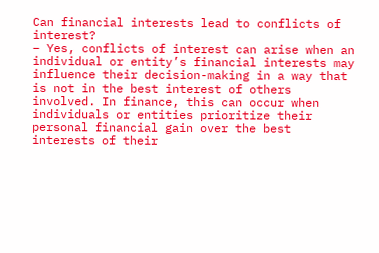Can financial interests lead to conflicts of interest?
– Yes, conflicts of interest can arise when an individual or entity’s financial interests may influence their decision-making in a way that is not in the best interest of others involved. In finance, this can occur when individuals or entities prioritize their personal financial gain over the best interests of their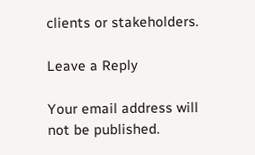clients or stakeholders.

Leave a Reply

Your email address will not be published.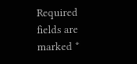Required fields are marked *